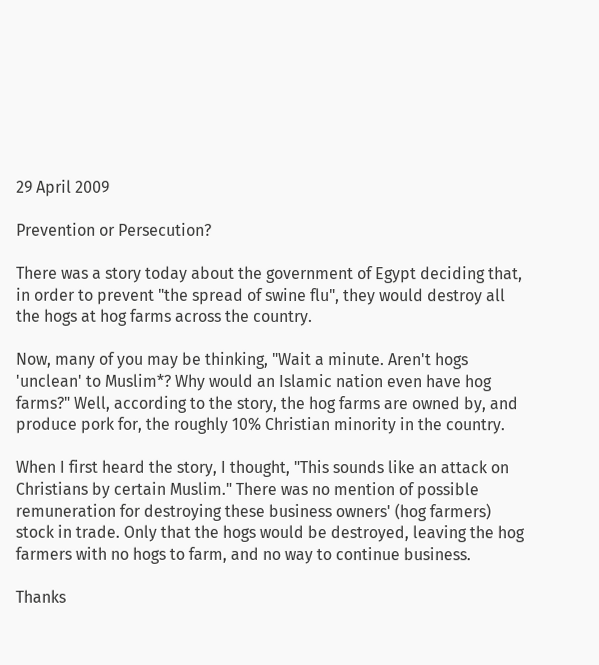29 April 2009

Prevention or Persecution?

There was a story today about the government of Egypt deciding that, in order to prevent "the spread of swine flu", they would destroy all the hogs at hog farms across the country.

Now, many of you may be thinking, "Wait a minute. Aren't hogs 'unclean' to Muslim*? Why would an Islamic nation even have hog farms?" Well, according to the story, the hog farms are owned by, and produce pork for, the roughly 10% Christian minority in the country.

When I first heard the story, I thought, "This sounds like an attack on Christians by certain Muslim." There was no mention of possible remuneration for destroying these business owners' (hog farmers) stock in trade. Only that the hogs would be destroyed, leaving the hog farmers with no hogs to farm, and no way to continue business.

Thanks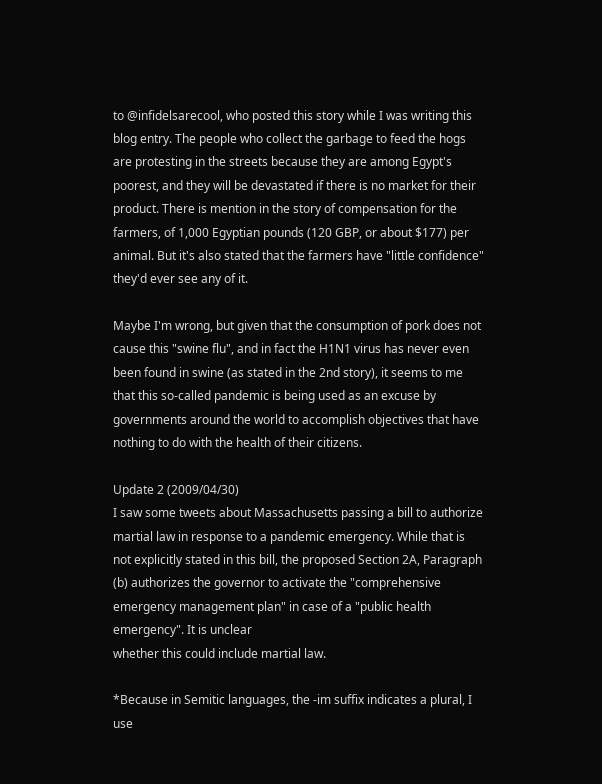to @infidelsarecool, who posted this story while I was writing this blog entry. The people who collect the garbage to feed the hogs are protesting in the streets because they are among Egypt's poorest, and they will be devastated if there is no market for their product. There is mention in the story of compensation for the farmers, of 1,000 Egyptian pounds (120 GBP, or about $177) per animal. But it's also stated that the farmers have "little confidence" they'd ever see any of it.

Maybe I'm wrong, but given that the consumption of pork does not cause this "swine flu", and in fact the H1N1 virus has never even been found in swine (as stated in the 2nd story), it seems to me that this so-called pandemic is being used as an excuse by governments around the world to accomplish objectives that have nothing to do with the health of their citizens.

Update 2 (2009/04/30)
I saw some tweets about Massachusetts passing a bill to authorize martial law in response to a pandemic emergency. While that is not explicitly stated in this bill, the proposed Section 2A, Paragraph (b) authorizes the governor to activate the "comprehensive emergency management plan" in case of a "public health emergency". It is unclear
whether this could include martial law.

*Because in Semitic languages, the -im suffix indicates a plural, I use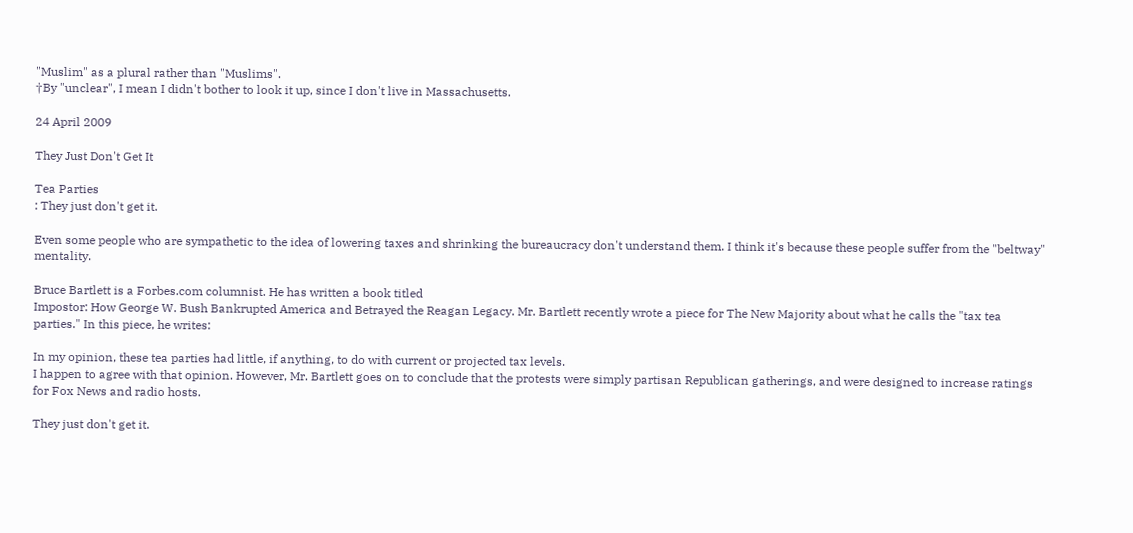"Muslim" as a plural rather than "Muslims".
†By "unclear", I mean I didn't bother to look it up, since I don't live in Massachusetts.

24 April 2009

They Just Don't Get It

Tea Parties
: They just don't get it.

Even some people who are sympathetic to the idea of lowering taxes and shrinking the bureaucracy don't understand them. I think it's because these people suffer from the "beltway" mentality.

Bruce Bartlett is a Forbes.com columnist. He has written a book titled
Impostor: How George W. Bush Bankrupted America and Betrayed the Reagan Legacy. Mr. Bartlett recently wrote a piece for The New Majority about what he calls the "tax tea parties." In this piece, he writes:

In my opinion, these tea parties had little, if anything, to do with current or projected tax levels.
I happen to agree with that opinion. However, Mr. Bartlett goes on to conclude that the protests were simply partisan Republican gatherings, and were designed to increase ratings for Fox News and radio hosts.

They just don't get it.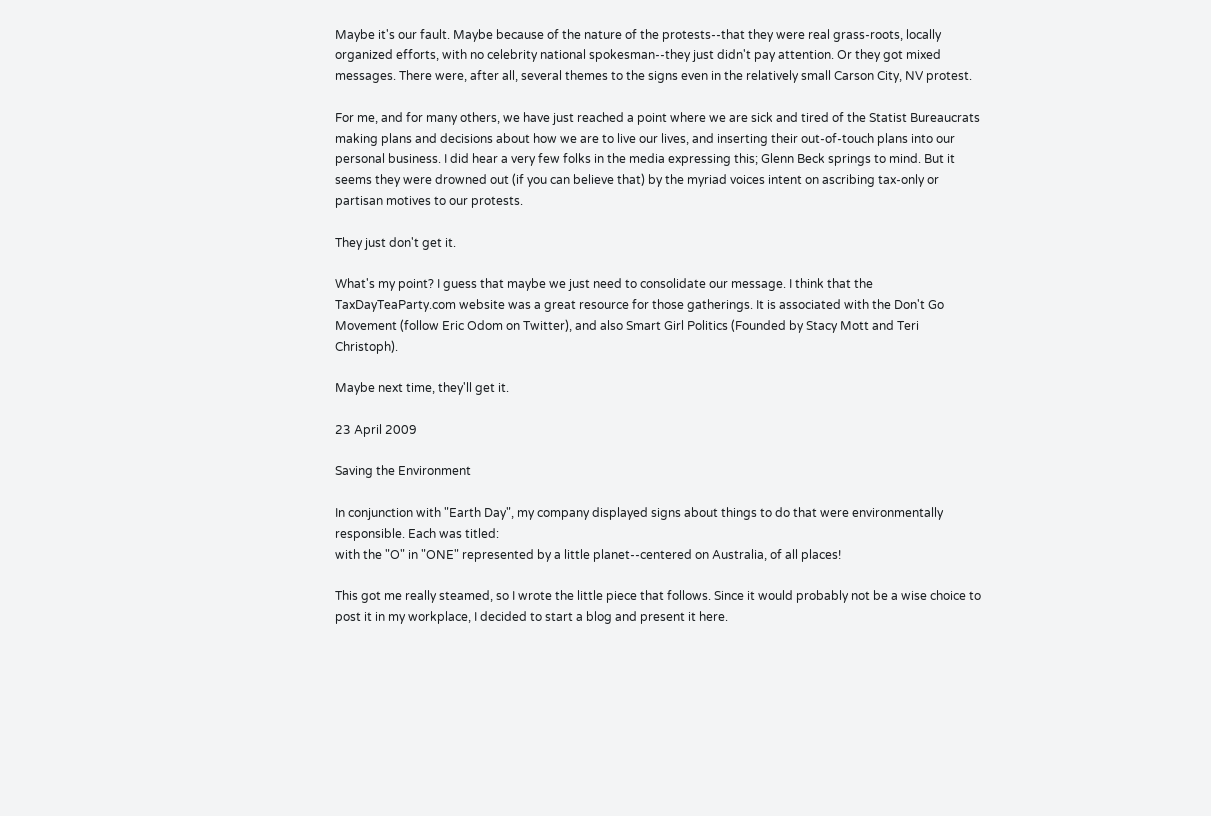Maybe it's our fault. Maybe because of the nature of the protests--that they were real grass-roots, locally organized efforts, with no celebrity national spokesman--they just didn't pay attention. Or they got mixed messages. There were, after all, several themes to the signs even in the relatively small Carson City, NV protest.

For me, and for many others, we have just reached a point where we are sick and tired of the Statist Bureaucrats making plans and decisions about how we are to live our lives, and inserting their out-of-touch plans into our personal business. I did hear a very few folks in the media expressing this; Glenn Beck springs to mind. But it seems they were drowned out (if you can believe that) by the myriad voices intent on ascribing tax-only or partisan motives to our protests.

They just don't get it.

What's my point? I guess that maybe we just need to consolidate our message. I think that the TaxDayTeaParty.com website was a great resource for those gatherings. It is associated with the Don't Go Movement (follow Eric Odom on Twitter), and also Smart Girl Politics (Founded by Stacy Mott and Teri Christoph).

Maybe next time, they'll get it.

23 April 2009

Saving the Environment

In conjunction with "Earth Day", my company displayed signs about things to do that were environmentally responsible. Each was titled:
with the "O" in "ONE" represented by a little planet--centered on Australia, of all places!

This got me really steamed, so I wrote the little piece that follows. Since it would probably not be a wise choice to post it in my workplace, I decided to start a blog and present it here.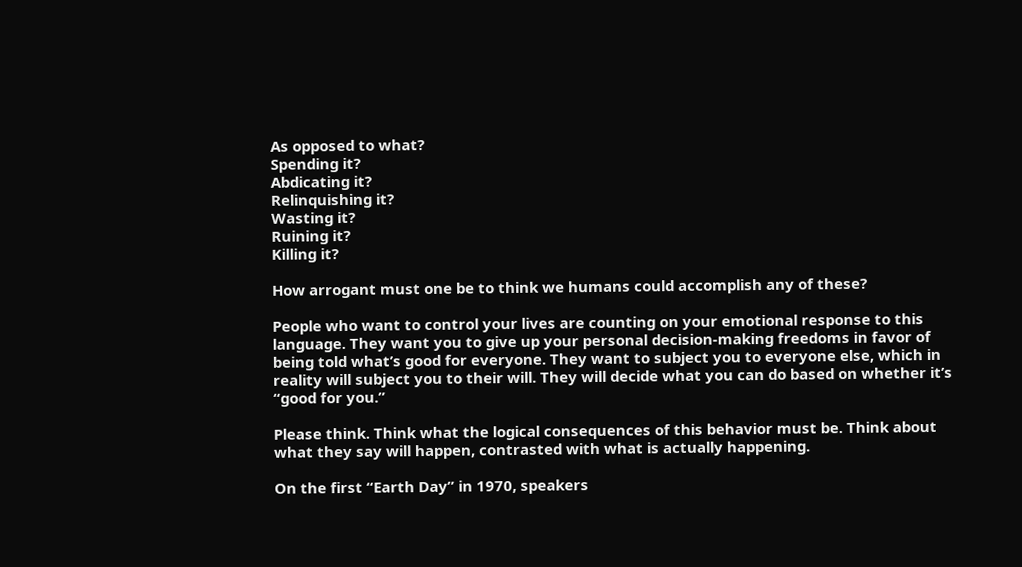As opposed to what?
Spending it?
Abdicating it?
Relinquishing it?
Wasting it?
Ruining it?
Killing it?

How arrogant must one be to think we humans could accomplish any of these?

People who want to control your lives are counting on your emotional response to this language. They want you to give up your personal decision-making freedoms in favor of being told what’s good for everyone. They want to subject you to everyone else, which in reality will subject you to their will. They will decide what you can do based on whether it’s “good for you.”

Please think. Think what the logical consequences of this behavior must be. Think about what they say will happen, contrasted with what is actually happening.

On the first “Earth Day” in 1970, speakers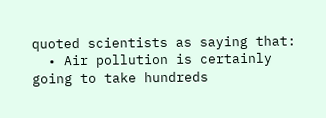quoted scientists as saying that:
  • Air pollution is certainly going to take hundreds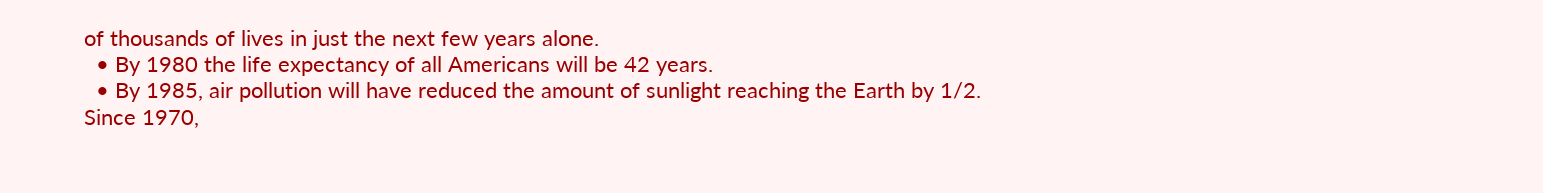of thousands of lives in just the next few years alone.
  • By 1980 the life expectancy of all Americans will be 42 years.
  • By 1985, air pollution will have reduced the amount of sunlight reaching the Earth by 1/2.
Since 1970,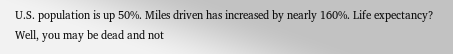U.S. population is up 50%. Miles driven has increased by nearly 160%. Life expectancy? Well, you may be dead and not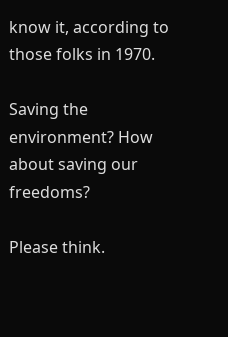know it, according to those folks in 1970.

Saving the environment? How about saving our freedoms?

Please think.